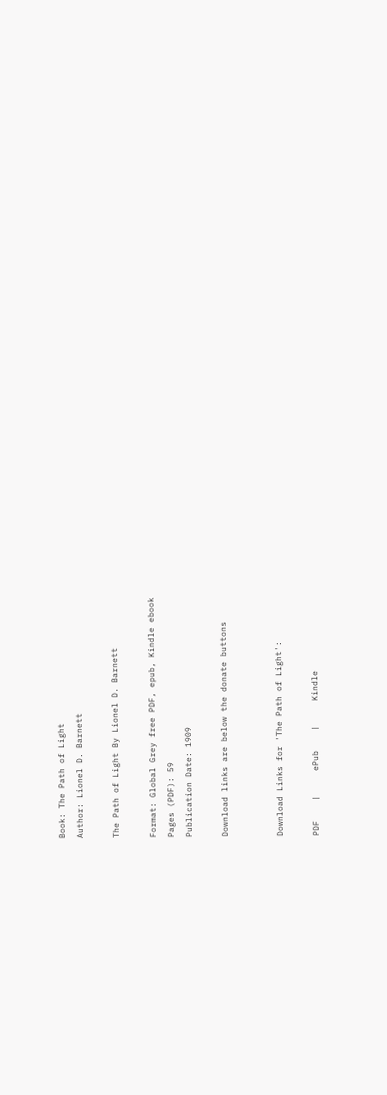Book: The Path of Light
Author: Lionel D. Barnett

The Path of Light By Lionel D. Barnett

Format: Global Grey free PDF, epub, Kindle ebook
Pages (PDF): 59
Publication Date: 1909

Download links are below the donate buttons


Download Links for 'The Path of Light':

PDF    |     ePub    |     Kindle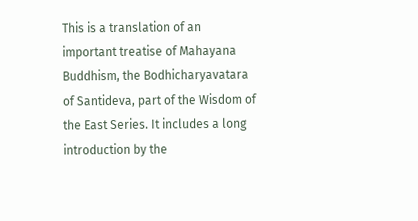This is a translation of an important treatise of Mahayana Buddhism, the Bodhicharyavatara of Santideva, part of the Wisdom of the East Series. It includes a long introduction by the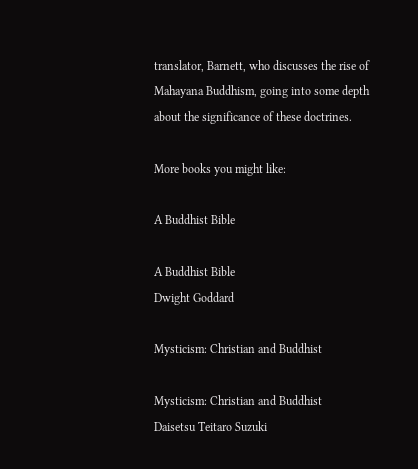translator, Barnett, who discusses the rise of Mahayana Buddhism, going into some depth about the significance of these doctrines.

More books you might like:

A Buddhist Bible

A Buddhist Bible
Dwight Goddard

Mysticism: Christian and Buddhist

Mysticism: Christian and Buddhist
Daisetsu Teitaro Suzuki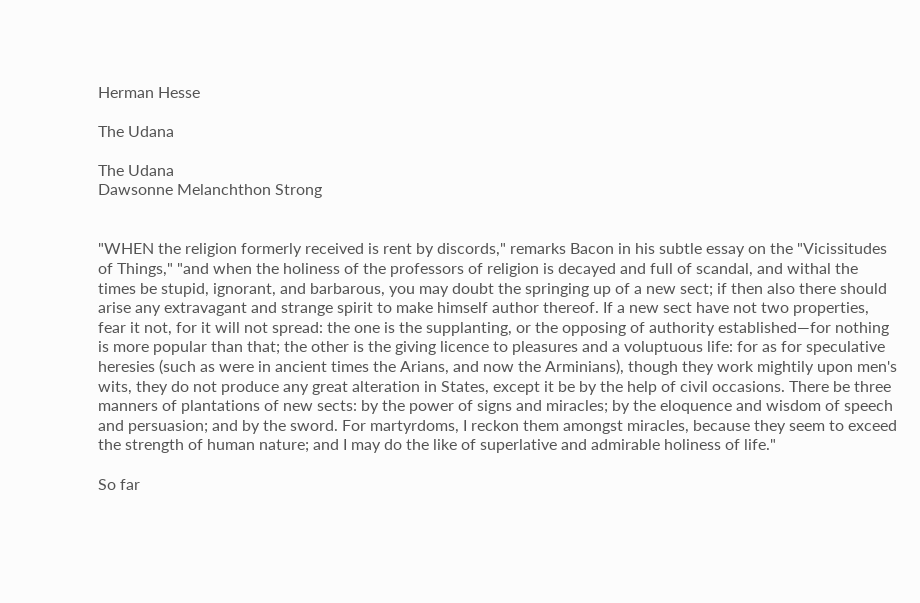Herman Hesse

The Udana

The Udana
Dawsonne Melanchthon Strong


"WHEN the religion formerly received is rent by discords," remarks Bacon in his subtle essay on the "Vicissitudes of Things," "and when the holiness of the professors of religion is decayed and full of scandal, and withal the times be stupid, ignorant, and barbarous, you may doubt the springing up of a new sect; if then also there should arise any extravagant and strange spirit to make himself author thereof. If a new sect have not two properties, fear it not, for it will not spread: the one is the supplanting, or the opposing of authority established—for nothing is more popular than that; the other is the giving licence to pleasures and a voluptuous life: for as for speculative heresies (such as were in ancient times the Arians, and now the Arminians), though they work mightily upon men's wits, they do not produce any great alteration in States, except it be by the help of civil occasions. There be three manners of plantations of new sects: by the power of signs and miracles; by the eloquence and wisdom of speech and persuasion; and by the sword. For martyrdoms, I reckon them amongst miracles, because they seem to exceed the strength of human nature; and I may do the like of superlative and admirable holiness of life."

So far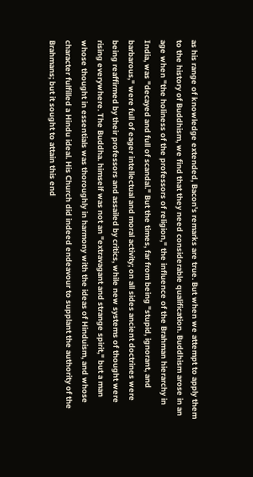as his range of knowledge extended, Bacon's remarks are true. But when we attempt to apply them to the history of Buddhism, we find that they need considerable qualification. Buddhism arose in an age when "the holiness of the professors of religion," the influence of the Brahman hierarchy in India, was "decayed and full of scandal." But the times, far from being "stupid, ignorant, and barbarous," were full of eager intellectual and moral activity; on all sides ancient doctrines were being reaffirmed by their professors and assailed by critics, while new systems of thought were rising everywhere. The Buddha. himself was not an "extravagant and strange spirit," but a man whose thought in essentials was thoroughly in harmony with the ideas of Hinduism, and whose character fulfilled a Hindu ideal. His Church did indeed endeavour to supplant the authority of the Brahmans; but it sought to attain this end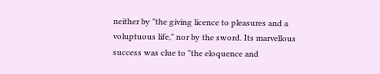neither by "the giving licence to pleasures and a voluptuous life," nor by the sword. Its marvellous success was clue to "the eloquence and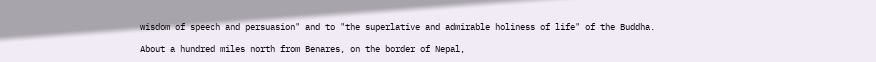wisdom of speech and persuasion" and to "the superlative and admirable holiness of life" of the Buddha.

About a hundred miles north from Benares, on the border of Nepal,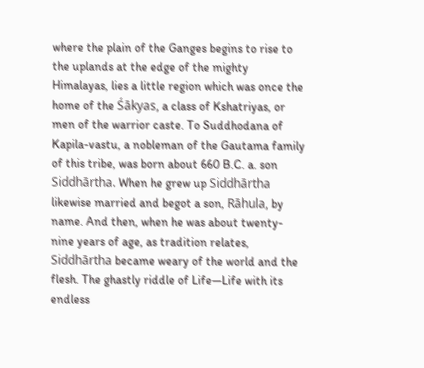where the plain of the Ganges begins to rise to the uplands at the edge of the mighty Himalayas, lies a little region which was once the home of the Śākyas, a class of Kshatriyas, or men of the warrior caste. To Suddhodana of Kapila-vastu, a nobleman of the Gautama family of this tribe, was born about 660 B.C. a. son Siddhārtha. When he grew up Siddhārtha likewise married and begot a son, Rāhula, by name. And then, when he was about twenty-nine years of age, as tradition relates, Siddhārtha became weary of the world and the flesh. The ghastly riddle of Life—Life with its endless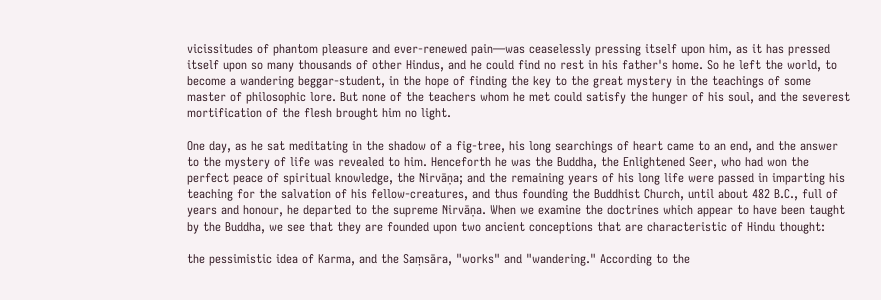vicissitudes of phantom pleasure and ever-renewed pain—was ceaselessly pressing itself upon him, as it has pressed itself upon so many thousands of other Hindus, and he could find no rest in his father's home. So he left the world, to become a wandering beggar-student, in the hope of finding the key to the great mystery in the teachings of some master of philosophic lore. But none of the teachers whom he met could satisfy the hunger of his soul, and the severest mortification of the flesh brought him no light.

One day, as he sat meditating in the shadow of a fig-tree, his long searchings of heart came to an end, and the answer to the mystery of life was revealed to him. Henceforth he was the Buddha, the Enlightened Seer, who had won the perfect peace of spiritual knowledge, the Nirvāṇa; and the remaining years of his long life were passed in imparting his teaching for the salvation of his fellow-creatures, and thus founding the Buddhist Church, until about 482 B.C., full of years and honour, he departed to the supreme Nirvāṇa. When we examine the doctrines which appear to have been taught by the Buddha, we see that they are founded upon two ancient conceptions that are characteristic of Hindu thought:

the pessimistic idea of Karma, and the Saṃsāra, "works" and "wandering." According to the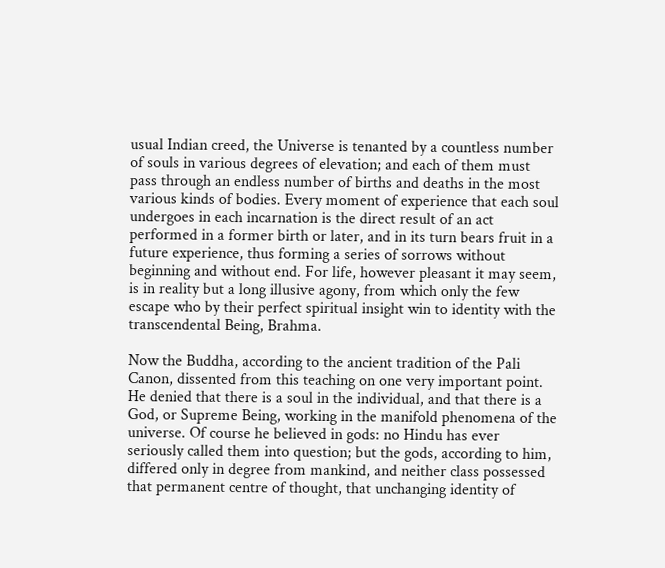usual Indian creed, the Universe is tenanted by a countless number of souls in various degrees of elevation; and each of them must pass through an endless number of births and deaths in the most various kinds of bodies. Every moment of experience that each soul undergoes in each incarnation is the direct result of an act performed in a former birth or later, and in its turn bears fruit in a future experience, thus forming a series of sorrows without beginning and without end. For life, however pleasant it may seem, is in reality but a long illusive agony, from which only the few escape who by their perfect spiritual insight win to identity with the transcendental Being, Brahma.

Now the Buddha, according to the ancient tradition of the Pali Canon, dissented from this teaching on one very important point. He denied that there is a soul in the individual, and that there is a God, or Supreme Being, working in the manifold phenomena of the universe. Of course he believed in gods: no Hindu has ever seriously called them into question; but the gods, according to him, differed only in degree from mankind, and neither class possessed that permanent centre of thought, that unchanging identity of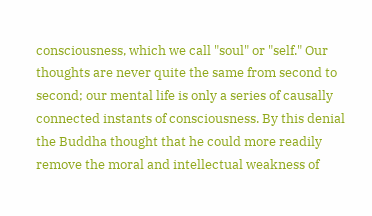consciousness, which we call "soul" or "self." Our thoughts are never quite the same from second to second; our mental life is only a series of causally connected instants of consciousness. By this denial the Buddha thought that he could more readily remove the moral and intellectual weakness of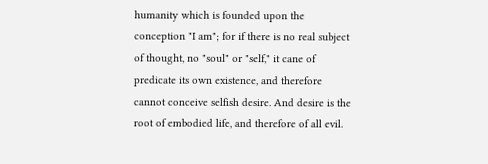humanity which is founded upon the conception "I am"; for if there is no real subject of thought, no "soul" or "self," it cane of predicate its own existence, and therefore cannot conceive selfish desire. And desire is the root of embodied life, and therefore of all evil.